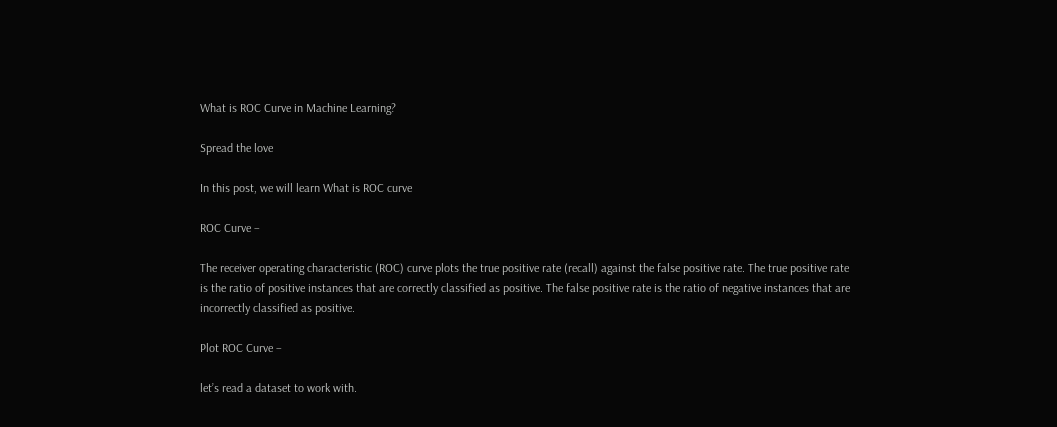What is ROC Curve in Machine Learning?

Spread the love

In this post, we will learn What is ROC curve

ROC Curve –

The receiver operating characteristic (ROC) curve plots the true positive rate (recall) against the false positive rate. The true positive rate is the ratio of positive instances that are correctly classified as positive. The false positive rate is the ratio of negative instances that are incorrectly classified as positive.

Plot ROC Curve –

let’s read a dataset to work with.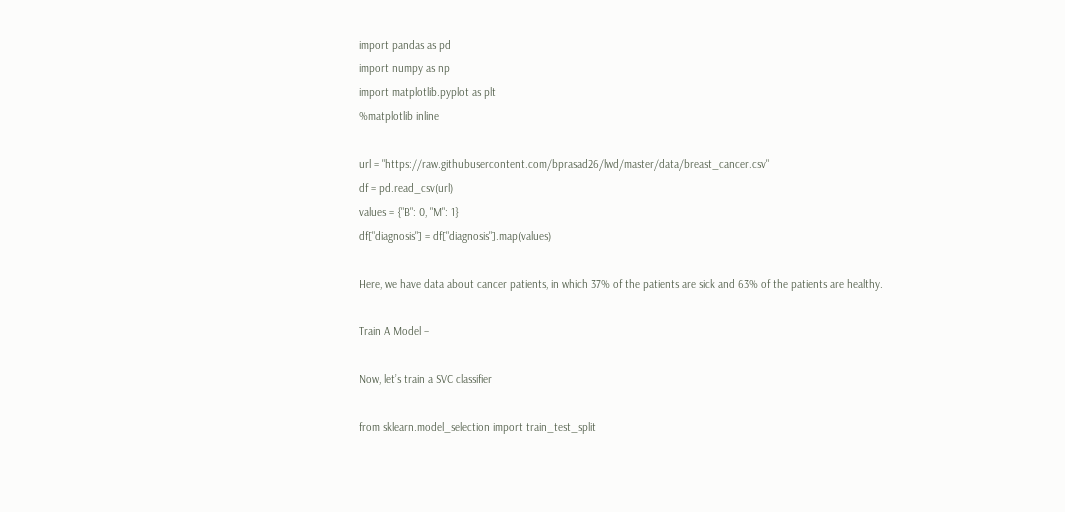import pandas as pd
import numpy as np
import matplotlib.pyplot as plt
%matplotlib inline

url = "https://raw.githubusercontent.com/bprasad26/lwd/master/data/breast_cancer.csv"
df = pd.read_csv(url)
values = {"B": 0, "M": 1}
df["diagnosis"] = df["diagnosis"].map(values)

Here, we have data about cancer patients, in which 37% of the patients are sick and 63% of the patients are healthy.

Train A Model –

Now, let’s train a SVC classifier

from sklearn.model_selection import train_test_split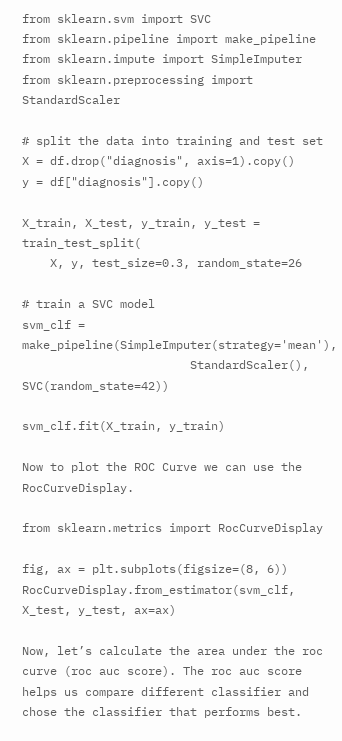from sklearn.svm import SVC
from sklearn.pipeline import make_pipeline
from sklearn.impute import SimpleImputer
from sklearn.preprocessing import StandardScaler

# split the data into training and test set
X = df.drop("diagnosis", axis=1).copy()
y = df["diagnosis"].copy()

X_train, X_test, y_train, y_test = train_test_split(
    X, y, test_size=0.3, random_state=26

# train a SVC model
svm_clf = make_pipeline(SimpleImputer(strategy='mean'),
                        StandardScaler(), SVC(random_state=42))

svm_clf.fit(X_train, y_train)

Now to plot the ROC Curve we can use the RocCurveDisplay.

from sklearn.metrics import RocCurveDisplay

fig, ax = plt.subplots(figsize=(8, 6))
RocCurveDisplay.from_estimator(svm_clf, X_test, y_test, ax=ax)

Now, let’s calculate the area under the roc curve (roc auc score). The roc auc score helps us compare different classifier and chose the classifier that performs best.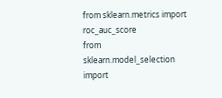from sklearn.metrics import roc_auc_score
from sklearn.model_selection import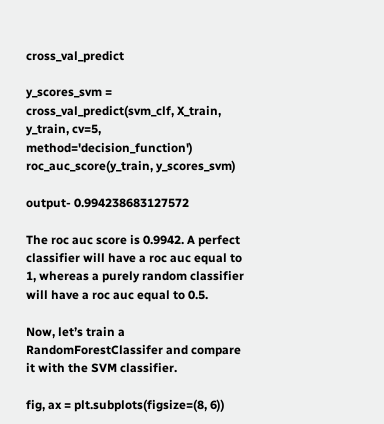cross_val_predict

y_scores_svm = cross_val_predict(svm_clf, X_train, y_train, cv=5, method='decision_function')
roc_auc_score(y_train, y_scores_svm)

output- 0.994238683127572

The roc auc score is 0.9942. A perfect classifier will have a roc auc equal to 1, whereas a purely random classifier will have a roc auc equal to 0.5.

Now, let’s train a RandomForestClassifer and compare it with the SVM classifier.

fig, ax = plt.subplots(figsize=(8, 6))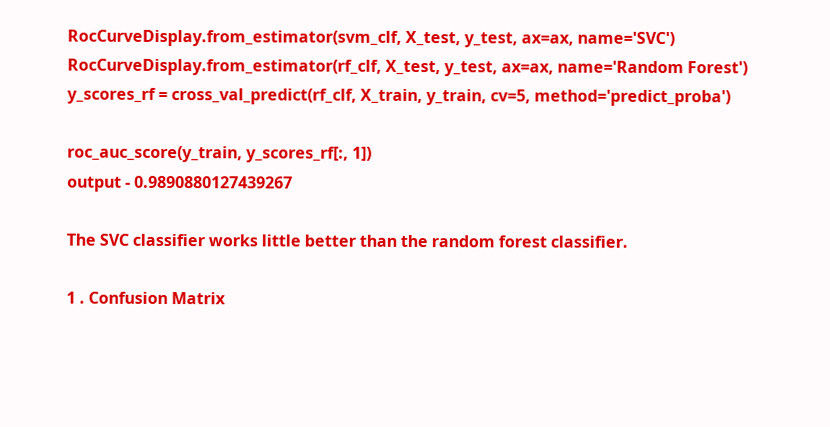RocCurveDisplay.from_estimator(svm_clf, X_test, y_test, ax=ax, name='SVC')
RocCurveDisplay.from_estimator(rf_clf, X_test, y_test, ax=ax, name='Random Forest')
y_scores_rf = cross_val_predict(rf_clf, X_train, y_train, cv=5, method='predict_proba')

roc_auc_score(y_train, y_scores_rf[:, 1])
output - 0.9890880127439267

The SVC classifier works little better than the random forest classifier.

1 . Confusion Matrix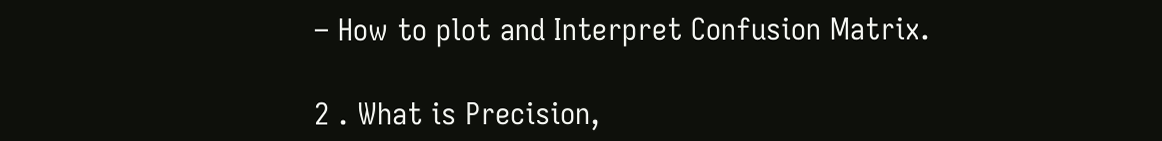– How to plot and Interpret Confusion Matrix.

2 . What is Precision,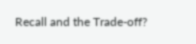Recall and the Trade-off?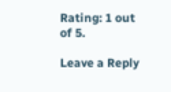Rating: 1 out of 5.

Leave a Reply